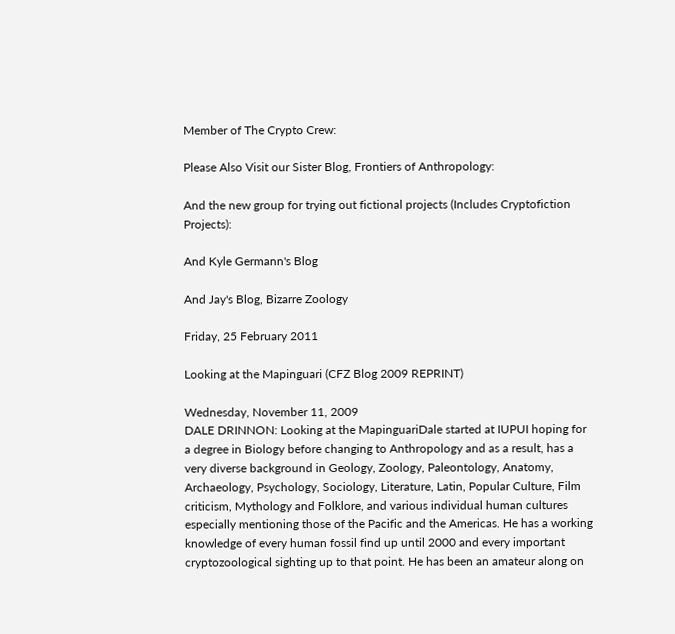Member of The Crypto Crew:

Please Also Visit our Sister Blog, Frontiers of Anthropology:

And the new group for trying out fictional projects (Includes Cryptofiction Projects):

And Kyle Germann's Blog

And Jay's Blog, Bizarre Zoology

Friday, 25 February 2011

Looking at the Mapinguari (CFZ Blog 2009 REPRINT)

Wednesday, November 11, 2009
DALE DRINNON: Looking at the MapinguariDale started at IUPUI hoping for a degree in Biology before changing to Anthropology and as a result, has a very diverse background in Geology, Zoology, Paleontology, Anatomy, Archaeology, Psychology, Sociology, Literature, Latin, Popular Culture, Film criticism, Mythology and Folklore, and various individual human cultures especially mentioning those of the Pacific and the Americas. He has a working knowledge of every human fossil find up until 2000 and every important cryptozoological sighting up to that point. He has been an amateur along on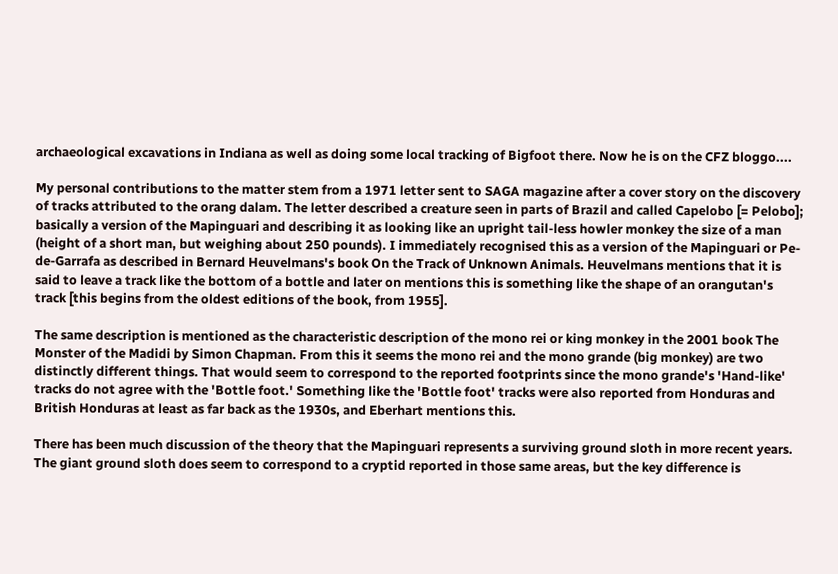archaeological excavations in Indiana as well as doing some local tracking of Bigfoot there. Now he is on the CFZ bloggo....

My personal contributions to the matter stem from a 1971 letter sent to SAGA magazine after a cover story on the discovery of tracks attributed to the orang dalam. The letter described a creature seen in parts of Brazil and called Capelobo [= Pelobo]; basically a version of the Mapinguari and describing it as looking like an upright tail-less howler monkey the size of a man (height of a short man, but weighing about 250 pounds). I immediately recognised this as a version of the Mapinguari or Pe-de-Garrafa as described in Bernard Heuvelmans's book On the Track of Unknown Animals. Heuvelmans mentions that it is said to leave a track like the bottom of a bottle and later on mentions this is something like the shape of an orangutan's track [this begins from the oldest editions of the book, from 1955].

The same description is mentioned as the characteristic description of the mono rei or king monkey in the 2001 book The Monster of the Madidi by Simon Chapman. From this it seems the mono rei and the mono grande (big monkey) are two distinctly different things. That would seem to correspond to the reported footprints since the mono grande's 'Hand-like' tracks do not agree with the 'Bottle foot.' Something like the 'Bottle foot' tracks were also reported from Honduras and British Honduras at least as far back as the 1930s, and Eberhart mentions this.

There has been much discussion of the theory that the Mapinguari represents a surviving ground sloth in more recent years. The giant ground sloth does seem to correspond to a cryptid reported in those same areas, but the key difference is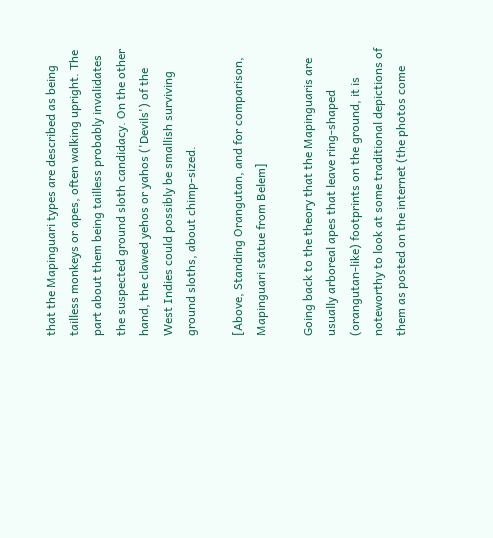that the Mapinguari types are described as being tailless monkeys or apes, often walking upright. The part about them being tailless probably invalidates the suspected ground sloth candidacy. On the other hand, the clawed yehos or yahos ('Devils') of the West Indies could possibly be smallish surviving ground sloths, about chimp-sized.

[Above, Standing Orangutan, and for comparison, Mapinguari statue from Belem]

Going back to the theory that the Mapinguaris are usually arboreal apes that leave ring-shaped (orangutan-like) footprints on the ground, it is noteworthy to look at some traditional depictions of them as posted on the internet (the photos come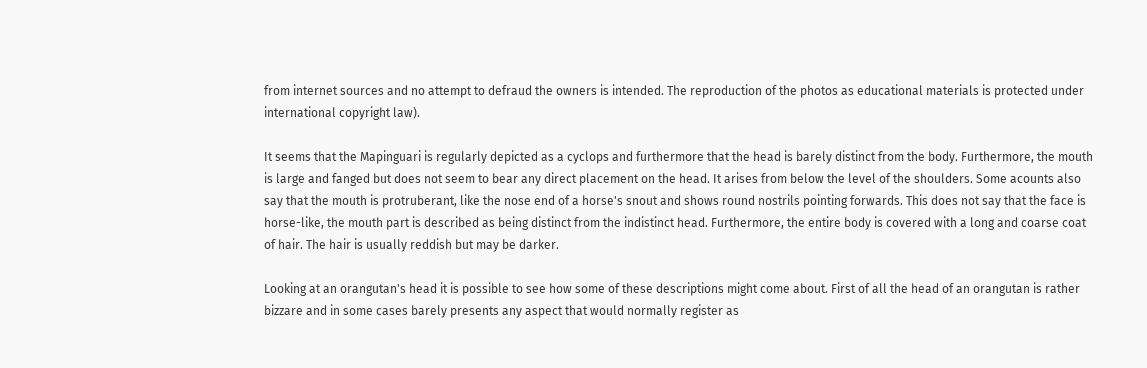from internet sources and no attempt to defraud the owners is intended. The reproduction of the photos as educational materials is protected under international copyright law).

It seems that the Mapinguari is regularly depicted as a cyclops and furthermore that the head is barely distinct from the body. Furthermore, the mouth is large and fanged but does not seem to bear any direct placement on the head. It arises from below the level of the shoulders. Some acounts also say that the mouth is protruberant, like the nose end of a horse's snout and shows round nostrils pointing forwards. This does not say that the face is horse-like, the mouth part is described as being distinct from the indistinct head. Furthermore, the entire body is covered with a long and coarse coat of hair. The hair is usually reddish but may be darker.

Looking at an orangutan's head it is possible to see how some of these descriptions might come about. First of all the head of an orangutan is rather bizzare and in some cases barely presents any aspect that would normally register as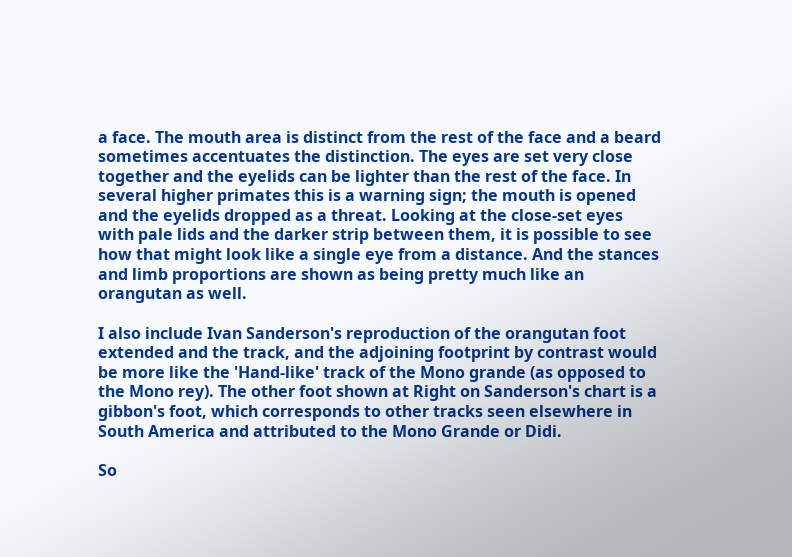a face. The mouth area is distinct from the rest of the face and a beard sometimes accentuates the distinction. The eyes are set very close together and the eyelids can be lighter than the rest of the face. In several higher primates this is a warning sign; the mouth is opened and the eyelids dropped as a threat. Looking at the close-set eyes with pale lids and the darker strip between them, it is possible to see how that might look like a single eye from a distance. And the stances and limb proportions are shown as being pretty much like an orangutan as well.

I also include Ivan Sanderson's reproduction of the orangutan foot extended and the track, and the adjoining footprint by contrast would be more like the 'Hand-like' track of the Mono grande (as opposed to the Mono rey). The other foot shown at Right on Sanderson's chart is a gibbon's foot, which corresponds to other tracks seen elsewhere in South America and attributed to the Mono Grande or Didi.

So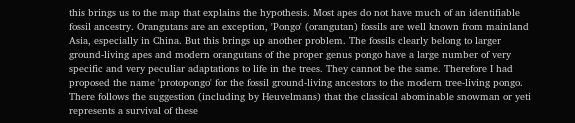this brings us to the map that explains the hypothesis. Most apes do not have much of an identifiable fossil ancestry. Orangutans are an exception, 'Pongo' (orangutan) fossils are well known from mainland Asia, especially in China. But this brings up another problem. The fossils clearly belong to larger ground-living apes and modern orangutans of the proper genus pongo have a large number of very specific and very peculiar adaptations to life in the trees. They cannot be the same. Therefore I had proposed the name 'protopongo' for the fossil ground-living ancestors to the modern tree-living pongo. There follows the suggestion (including by Heuvelmans) that the classical abominable snowman or yeti represents a survival of these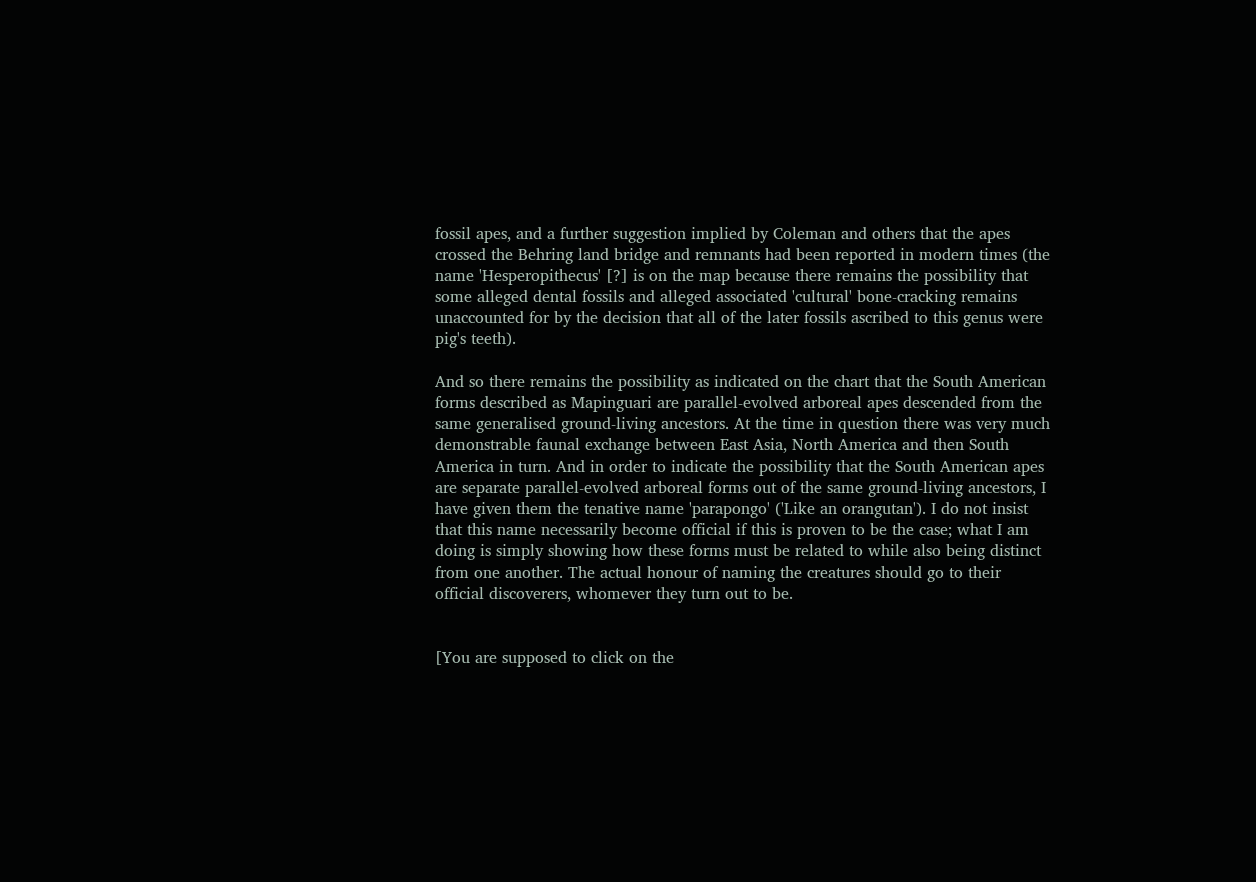fossil apes, and a further suggestion implied by Coleman and others that the apes crossed the Behring land bridge and remnants had been reported in modern times (the name 'Hesperopithecus' [?] is on the map because there remains the possibility that some alleged dental fossils and alleged associated 'cultural' bone-cracking remains unaccounted for by the decision that all of the later fossils ascribed to this genus were pig's teeth).

And so there remains the possibility as indicated on the chart that the South American forms described as Mapinguari are parallel-evolved arboreal apes descended from the same generalised ground-living ancestors. At the time in question there was very much demonstrable faunal exchange between East Asia, North America and then South America in turn. And in order to indicate the possibility that the South American apes are separate parallel-evolved arboreal forms out of the same ground-living ancestors, I have given them the tenative name 'parapongo' ('Like an orangutan'). I do not insist that this name necessarily become official if this is proven to be the case; what I am doing is simply showing how these forms must be related to while also being distinct from one another. The actual honour of naming the creatures should go to their official discoverers, whomever they turn out to be.


[You are supposed to click on the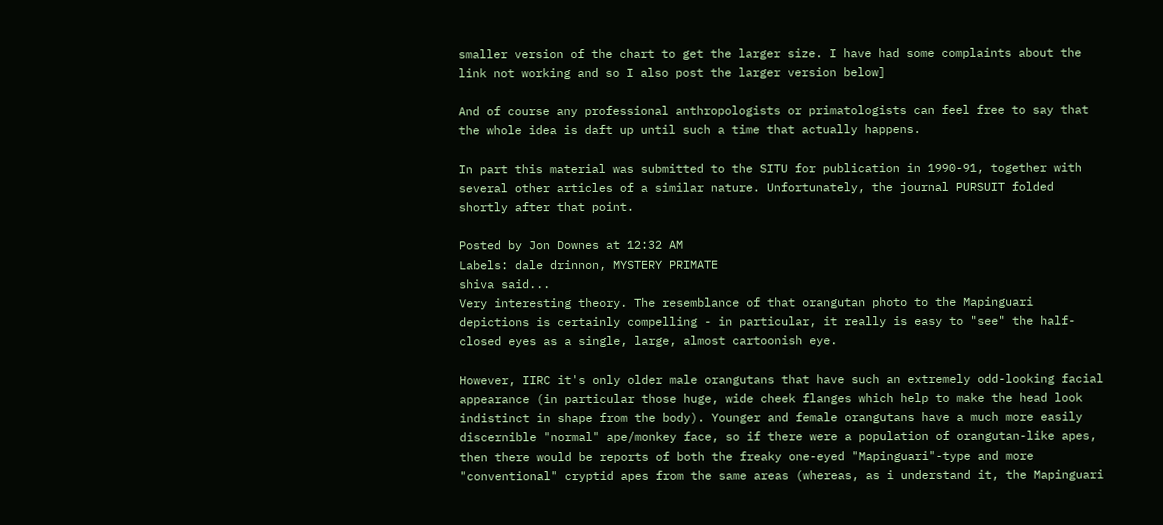smaller version of the chart to get the larger size. I have had some complaints about the link not working and so I also post the larger version below]

And of course any professional anthropologists or primatologists can feel free to say that the whole idea is daft up until such a time that actually happens.

In part this material was submitted to the SITU for publication in 1990-91, together with several other articles of a similar nature. Unfortunately, the journal PURSUIT folded shortly after that point.

Posted by Jon Downes at 12:32 AM
Labels: dale drinnon, MYSTERY PRIMATE
shiva said...
Very interesting theory. The resemblance of that orangutan photo to the Mapinguari depictions is certainly compelling - in particular, it really is easy to "see" the half-closed eyes as a single, large, almost cartoonish eye.

However, IIRC it's only older male orangutans that have such an extremely odd-looking facial appearance (in particular those huge, wide cheek flanges which help to make the head look indistinct in shape from the body). Younger and female orangutans have a much more easily discernible "normal" ape/monkey face, so if there were a population of orangutan-like apes, then there would be reports of both the freaky one-eyed "Mapinguari"-type and more "conventional" cryptid apes from the same areas (whereas, as i understand it, the Mapinguari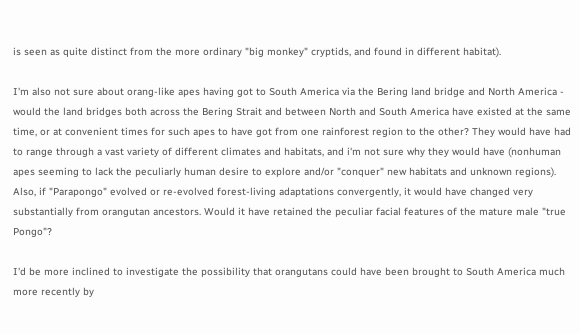is seen as quite distinct from the more ordinary "big monkey" cryptids, and found in different habitat).

I'm also not sure about orang-like apes having got to South America via the Bering land bridge and North America - would the land bridges both across the Bering Strait and between North and South America have existed at the same time, or at convenient times for such apes to have got from one rainforest region to the other? They would have had to range through a vast variety of different climates and habitats, and i'm not sure why they would have (nonhuman apes seeming to lack the peculiarly human desire to explore and/or "conquer" new habitats and unknown regions). Also, if "Parapongo" evolved or re-evolved forest-living adaptations convergently, it would have changed very substantially from orangutan ancestors. Would it have retained the peculiar facial features of the mature male "true Pongo"?

I'd be more inclined to investigate the possibility that orangutans could have been brought to South America much more recently by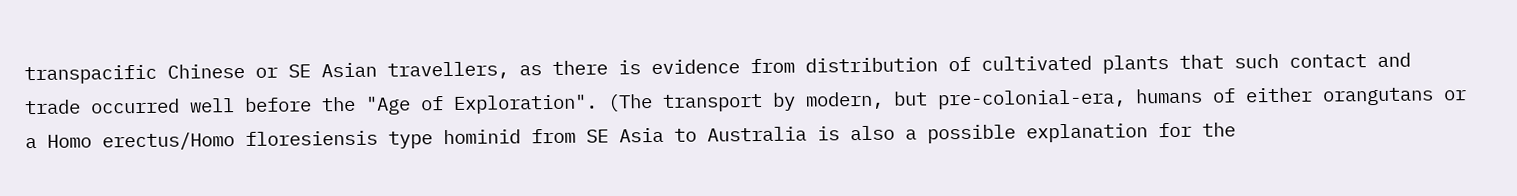transpacific Chinese or SE Asian travellers, as there is evidence from distribution of cultivated plants that such contact and trade occurred well before the "Age of Exploration". (The transport by modern, but pre-colonial-era, humans of either orangutans or a Homo erectus/Homo floresiensis type hominid from SE Asia to Australia is also a possible explanation for the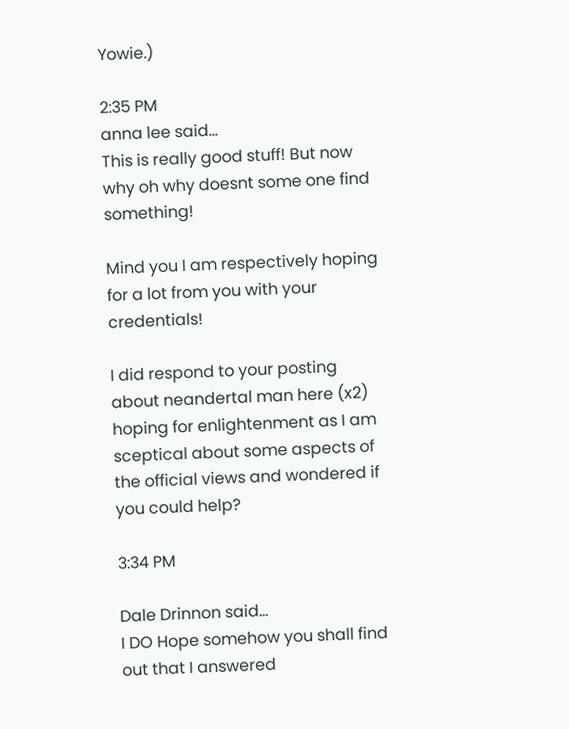Yowie.)

2:35 PM
anna lee said...
This is really good stuff! But now why oh why doesnt some one find something!

Mind you I am respectively hoping for a lot from you with your credentials!

I did respond to your posting about neandertal man here (x2) hoping for enlightenment as I am sceptical about some aspects of the official views and wondered if you could help?

3:34 PM

Dale Drinnon said...
I DO Hope somehow you shall find out that I answered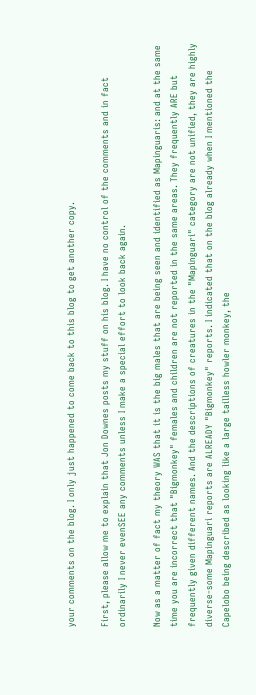your comments on the blog. I only just happened to come back to this blog to get another copy.

First, please allow me to explain that Jon Downes posts my stuff on his blog. I have no control of the comments and in fact ordinarily I never evenSEE any comments unless I make a special effort to look back again.

Now as a matter of fact my theory WAS that it is the big males that are being seen and identified as Mapinguaris: and at the same time you are incorrect that "Bigmonkey" females and children are not reported in the same areas. They frequently ARE but frequently given different names. And the descriptions of creatures in the "Mapinguari" category are not unified, they are highly diverse-some Mapinguari reports are ALREADY "Bigmonkey" reports. I indicated that on the blog already when I mentioned the Capelobo being described as looking like a large tailless howler monkey, the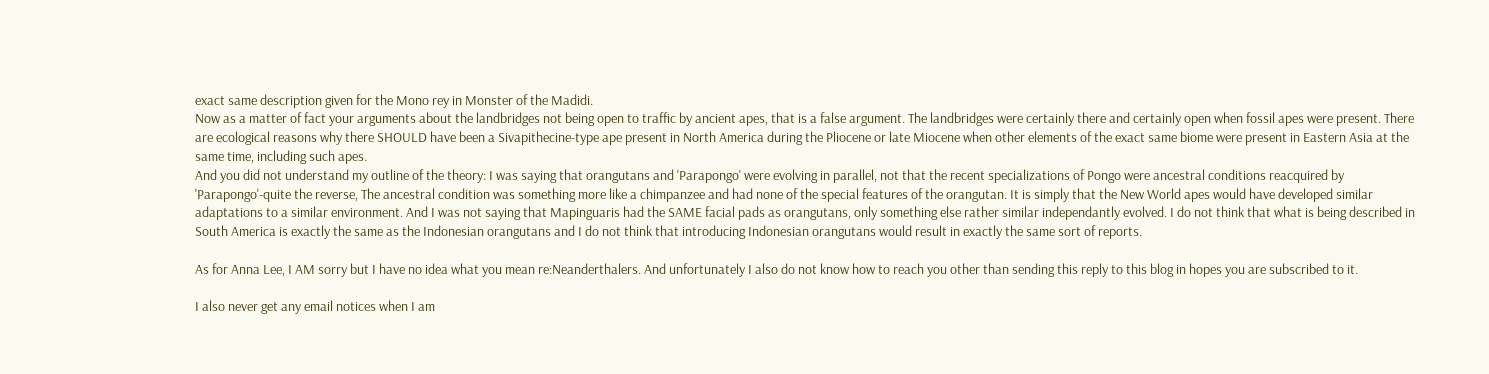exact same description given for the Mono rey in Monster of the Madidi.
Now as a matter of fact your arguments about the landbridges not being open to traffic by ancient apes, that is a false argument. The landbridges were certainly there and certainly open when fossil apes were present. There are ecological reasons why there SHOULD have been a Sivapithecine-type ape present in North America during the Pliocene or late Miocene when other elements of the exact same biome were present in Eastern Asia at the same time, including such apes.
And you did not understand my outline of the theory: I was saying that orangutans and 'Parapongo' were evolving in parallel, not that the recent specializations of Pongo were ancestral conditions reacquired by 'Parapongo'-quite the reverse, The ancestral condition was something more like a chimpanzee and had none of the special features of the orangutan. It is simply that the New World apes would have developed similar adaptations to a similar environment. And I was not saying that Mapinguaris had the SAME facial pads as orangutans, only something else rather similar independantly evolved. I do not think that what is being described in South America is exactly the same as the Indonesian orangutans and I do not think that introducing Indonesian orangutans would result in exactly the same sort of reports.

As for Anna Lee, I AM sorry but I have no idea what you mean re:Neanderthalers. And unfortunately I also do not know how to reach you other than sending this reply to this blog in hopes you are subscribed to it.

I also never get any email notices when I am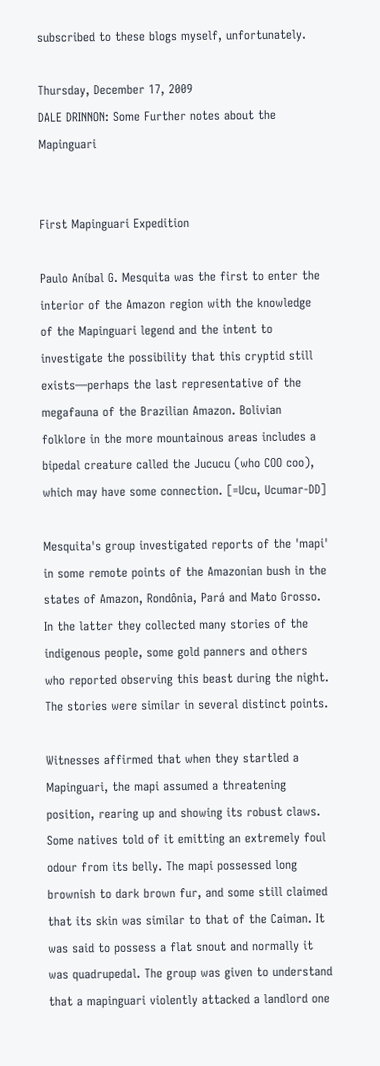subscribed to these blogs myself, unfortunately.

Thursday, December 17, 2009
DALE DRINNON: Some Further notes about the Mapinguari


First Mapinguari Expedition

Paulo Aníbal G. Mesquita was the first to enter the interior of the Amazon region with the knowledge of the Mapinguari legend and the intent to investigate the possibility that this cryptid still exists—perhaps the last representative of the megafauna of the Brazilian Amazon. Bolivian folklore in the more mountainous areas includes a bipedal creature called the Jucucu (who COO coo), which may have some connection. [=Ucu, Ucumar-DD]

Mesquita's group investigated reports of the 'mapi' in some remote points of the Amazonian bush in the states of Amazon, Rondônia, Pará and Mato Grosso. In the latter they collected many stories of the indigenous people, some gold panners and others who reported observing this beast during the night. The stories were similar in several distinct points.

Witnesses affirmed that when they startled a Mapinguari, the mapi assumed a threatening position, rearing up and showing its robust claws. Some natives told of it emitting an extremely foul odour from its belly. The mapi possessed long brownish to dark brown fur, and some still claimed that its skin was similar to that of the Caiman. It was said to possess a flat snout and normally it was quadrupedal. The group was given to understand that a mapinguari violently attacked a landlord one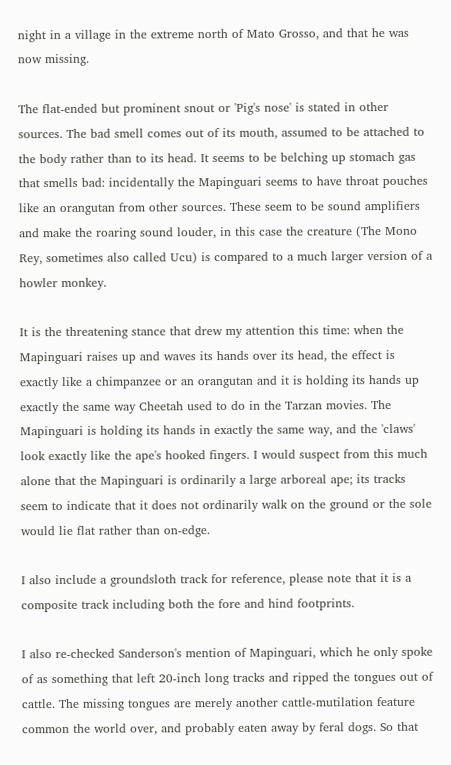night in a village in the extreme north of Mato Grosso, and that he was now missing.

The flat-ended but prominent snout or 'Pig's nose' is stated in other sources. The bad smell comes out of its mouth, assumed to be attached to the body rather than to its head. It seems to be belching up stomach gas that smells bad: incidentally the Mapinguari seems to have throat pouches like an orangutan from other sources. These seem to be sound amplifiers and make the roaring sound louder, in this case the creature (The Mono Rey, sometimes also called Ucu) is compared to a much larger version of a howler monkey.

It is the threatening stance that drew my attention this time: when the Mapinguari raises up and waves its hands over its head, the effect is exactly like a chimpanzee or an orangutan and it is holding its hands up exactly the same way Cheetah used to do in the Tarzan movies. The Mapinguari is holding its hands in exactly the same way, and the 'claws' look exactly like the ape's hooked fingers. I would suspect from this much alone that the Mapinguari is ordinarily a large arboreal ape; its tracks seem to indicate that it does not ordinarily walk on the ground or the sole would lie flat rather than on-edge.

I also include a groundsloth track for reference, please note that it is a composite track including both the fore and hind footprints.

I also re-checked Sanderson's mention of Mapinguari, which he only spoke of as something that left 20-inch long tracks and ripped the tongues out of cattle. The missing tongues are merely another cattle-mutilation feature common the world over, and probably eaten away by feral dogs. So that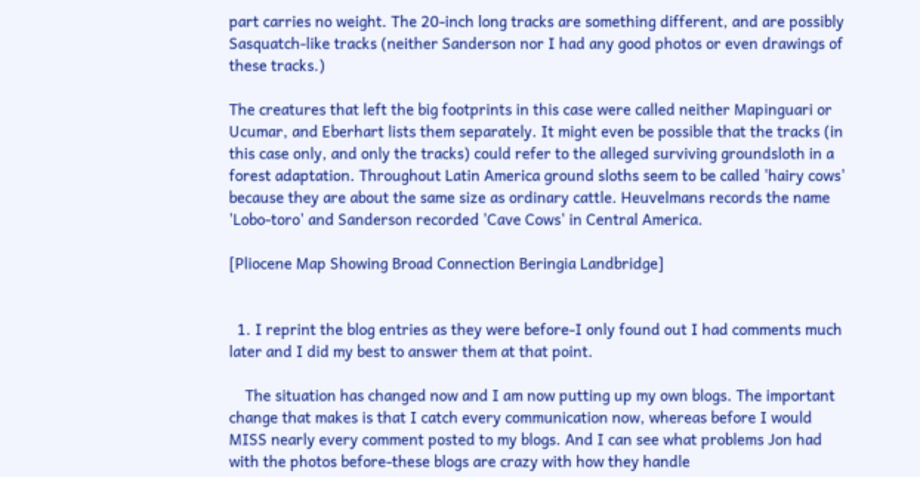part carries no weight. The 20-inch long tracks are something different, and are possibly Sasquatch-like tracks (neither Sanderson nor I had any good photos or even drawings of these tracks.)

The creatures that left the big footprints in this case were called neither Mapinguari or Ucumar, and Eberhart lists them separately. It might even be possible that the tracks (in this case only, and only the tracks) could refer to the alleged surviving groundsloth in a forest adaptation. Throughout Latin America ground sloths seem to be called 'hairy cows' because they are about the same size as ordinary cattle. Heuvelmans records the name 'Lobo-toro' and Sanderson recorded 'Cave Cows' in Central America.

[Pliocene Map Showing Broad Connection Beringia Landbridge]


  1. I reprint the blog entries as they were before-I only found out I had comments much later and I did my best to answer them at that point.

    The situation has changed now and I am now putting up my own blogs. The important change that makes is that I catch every communication now, whereas before I would MISS nearly every comment posted to my blogs. And I can see what problems Jon had with the photos before-these blogs are crazy with how they handle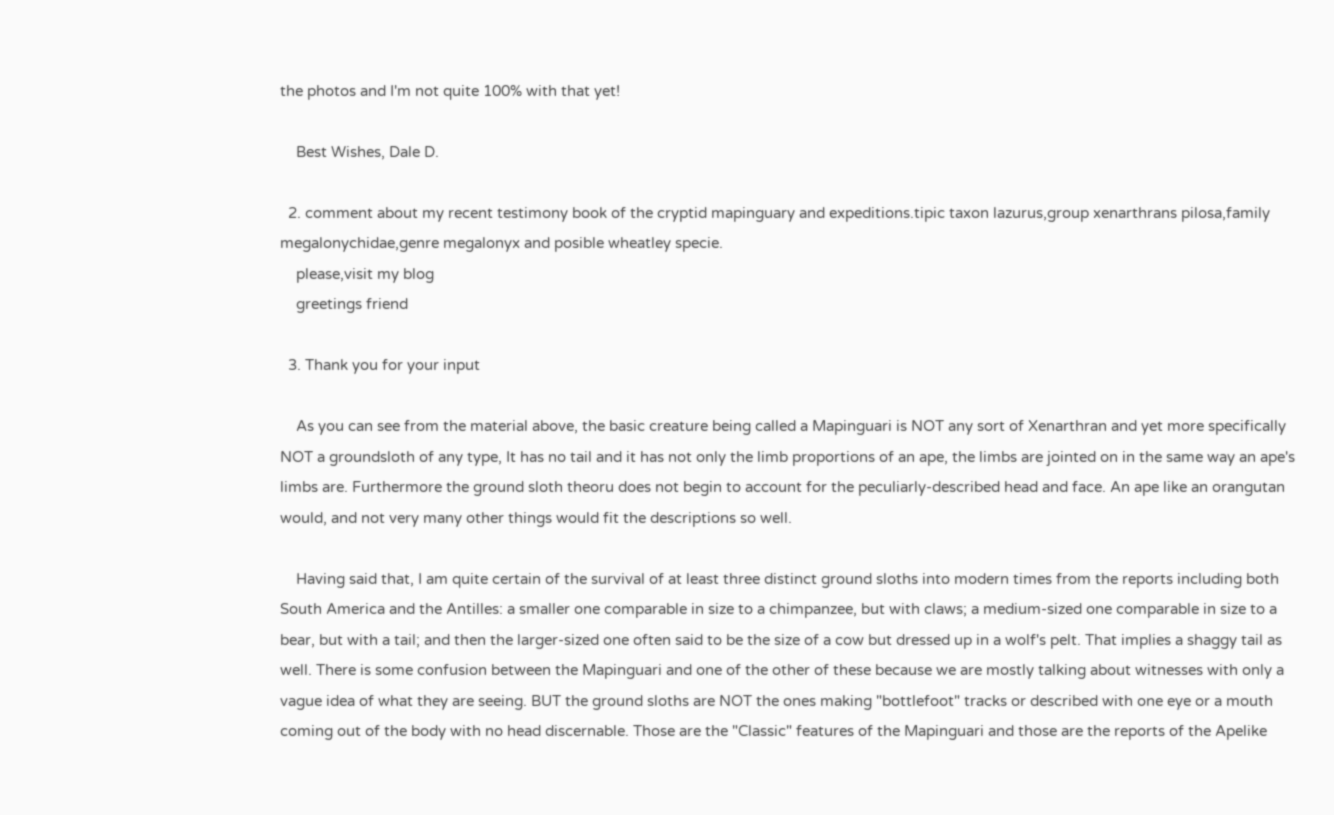the photos and I'm not quite 100% with that yet!

    Best Wishes, Dale D.

  2. comment about my recent testimony book of the cryptid mapinguary and expeditions.tipic taxon lazurus,group xenarthrans pilosa,family megalonychidae,genre megalonyx and posible wheatley specie.
    please,visit my blog
    greetings friend

  3. Thank you for your input

    As you can see from the material above, the basic creature being called a Mapinguari is NOT any sort of Xenarthran and yet more specifically NOT a groundsloth of any type, It has no tail and it has not only the limb proportions of an ape, the limbs are jointed on in the same way an ape's limbs are. Furthermore the ground sloth theoru does not begin to account for the peculiarly-described head and face. An ape like an orangutan would, and not very many other things would fit the descriptions so well.

    Having said that, I am quite certain of the survival of at least three distinct ground sloths into modern times from the reports including both South America and the Antilles: a smaller one comparable in size to a chimpanzee, but with claws; a medium-sized one comparable in size to a bear, but with a tail; and then the larger-sized one often said to be the size of a cow but dressed up in a wolf's pelt. That implies a shaggy tail as well. There is some confusion between the Mapinguari and one of the other of these because we are mostly talking about witnesses with only a vague idea of what they are seeing. BUT the ground sloths are NOT the ones making "bottlefoot" tracks or described with one eye or a mouth coming out of the body with no head discernable. Those are the "Classic" features of the Mapinguari and those are the reports of the Apelike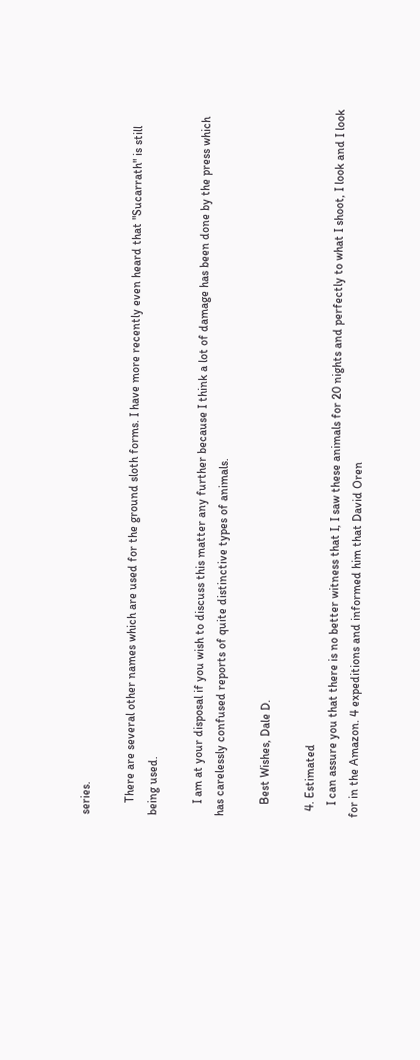series.

    There are several other names which are used for the ground sloth forms. I have more recently even heard that "Sucarrath" is still being used.

    I am at your disposal if you wish to discuss this matter any further because I think a lot of damage has been done by the press which has carelessly confused reports of quite distinctive types of animals.

    Best Wishes, Dale D.

  4. Estimated
    I can assure you that there is no better witness that I, I saw these animals for 20 nights and perfectly to what I shoot, I look and I look for in the Amazon. 4 expeditions and informed him that David Oren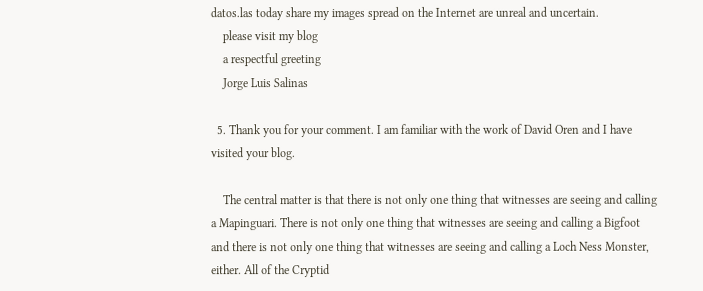datos.las today share my images spread on the Internet are unreal and uncertain.
    please visit my blog
    a respectful greeting
    Jorge Luis Salinas

  5. Thank you for your comment. I am familiar with the work of David Oren and I have visited your blog.

    The central matter is that there is not only one thing that witnesses are seeing and calling a Mapinguari. There is not only one thing that witnesses are seeing and calling a Bigfoot and there is not only one thing that witnesses are seeing and calling a Loch Ness Monster, either. All of the Cryptid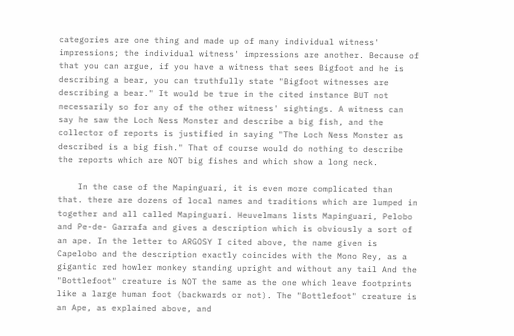categories are one thing and made up of many individual witness' impressions; the individual witness' impressions are another. Because of that you can argue, if you have a witness that sees Bigfoot and he is describing a bear, you can truthfully state "Bigfoot witnesses are describing a bear." It would be true in the cited instance BUT not necessarily so for any of the other witness' sightings. A witness can say he saw the Loch Ness Monster and describe a big fish, and the collector of reports is justified in saying "The Loch Ness Monster as described is a big fish." That of course would do nothing to describe the reports which are NOT big fishes and which show a long neck.

    In the case of the Mapinguari, it is even more complicated than that. there are dozens of local names and traditions which are lumped in together and all called Mapinguari. Heuvelmans lists Mapinguari, Pelobo and Pe-de- Garrafa and gives a description which is obviously a sort of an ape. In the letter to ARGOSY I cited above, the name given is Capelobo and the description exactly coincides with the Mono Rey, as a gigantic red howler monkey standing upright and without any tail And the "Bottlefoot" creature is NOT the same as the one which leave footprints like a large human foot (backwards or not). The "Bottlefoot" creature is an Ape, as explained above, and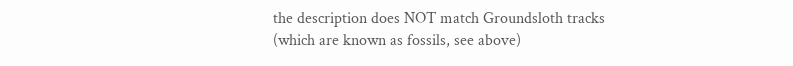the description does NOT match Groundsloth tracks (which are known as fossils, see above)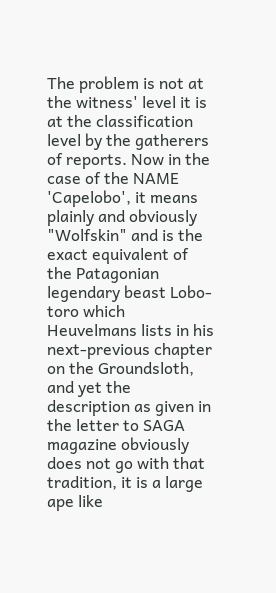The problem is not at the witness' level it is at the classification level by the gatherers of reports. Now in the case of the NAME 'Capelobo', it means plainly and obviously "Wolfskin" and is the exact equivalent of the Patagonian legendary beast Lobo-toro which Heuvelmans lists in his next-previous chapter on the Groundsloth, and yet the description as given in the letter to SAGA magazine obviously does not go with that tradition, it is a large ape like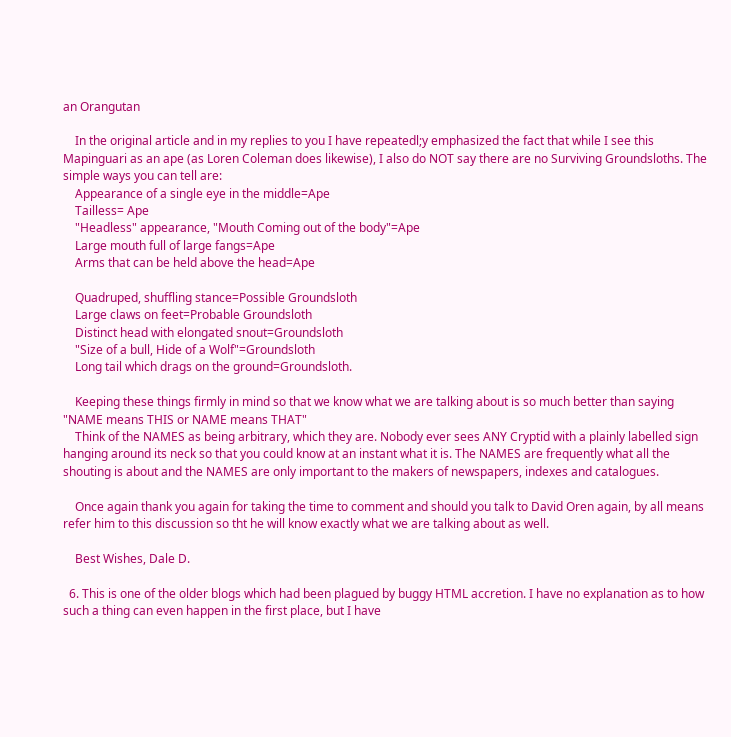an Orangutan

    In the original article and in my replies to you I have repeatedl;y emphasized the fact that while I see this Mapinguari as an ape (as Loren Coleman does likewise), I also do NOT say there are no Surviving Groundsloths. The simple ways you can tell are:
    Appearance of a single eye in the middle=Ape
    Tailless= Ape
    "Headless" appearance, "Mouth Coming out of the body"=Ape
    Large mouth full of large fangs=Ape
    Arms that can be held above the head=Ape

    Quadruped, shuffling stance=Possible Groundsloth
    Large claws on feet=Probable Groundsloth
    Distinct head with elongated snout=Groundsloth
    "Size of a bull, Hide of a Wolf"=Groundsloth
    Long tail which drags on the ground=Groundsloth.

    Keeping these things firmly in mind so that we know what we are talking about is so much better than saying "NAME means THIS or NAME means THAT"
    Think of the NAMES as being arbitrary, which they are. Nobody ever sees ANY Cryptid with a plainly labelled sign hanging around its neck so that you could know at an instant what it is. The NAMES are frequently what all the shouting is about and the NAMES are only important to the makers of newspapers, indexes and catalogues.

    Once again thank you again for taking the time to comment and should you talk to David Oren again, by all means refer him to this discussion so tht he will know exactly what we are talking about as well.

    Best Wishes, Dale D.

  6. This is one of the older blogs which had been plagued by buggy HTML accretion. I have no explanation as to how such a thing can even happen in the first place, but I have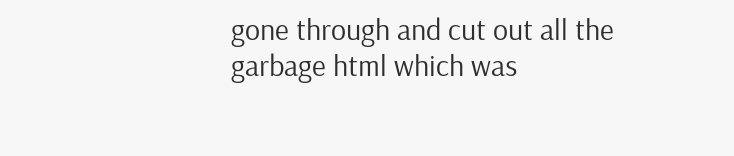gone through and cut out all the garbage html which was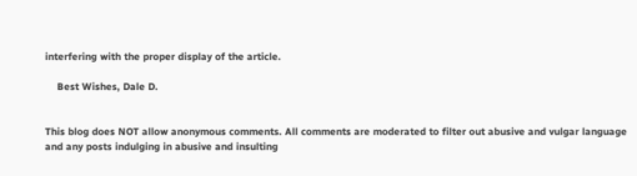interfering with the proper display of the article.

    Best Wishes, Dale D.


This blog does NOT allow anonymous comments. All comments are moderated to filter out abusive and vulgar language and any posts indulging in abusive and insulting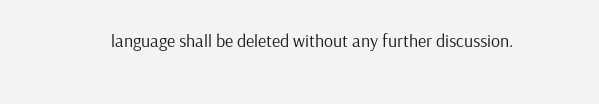language shall be deleted without any further discussion.